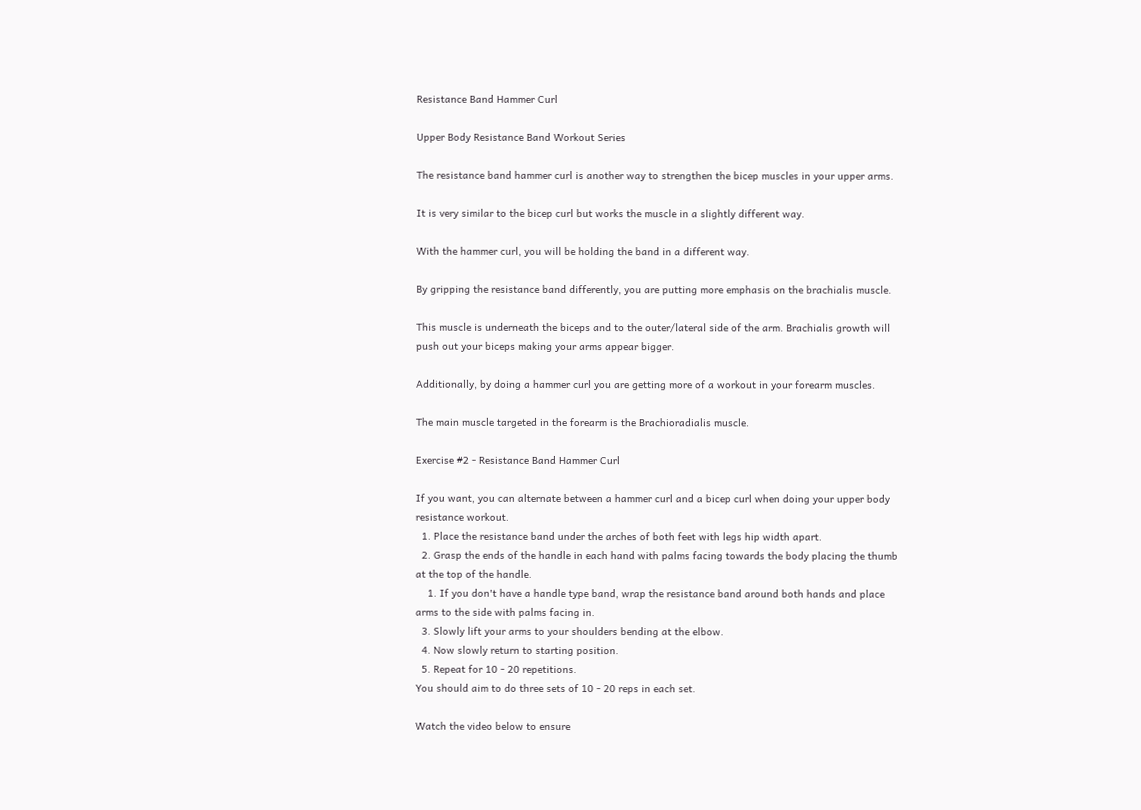Resistance Band Hammer Curl

Upper Body Resistance Band Workout Series

The resistance band hammer curl is another way to strengthen the bicep muscles in your upper arms.

It is very similar to the bicep curl but works the muscle in a slightly different way.

With the hammer curl, you will be holding the band in a different way.

By gripping the resistance band differently, you are putting more emphasis on the brachialis muscle.

This muscle is underneath the biceps and to the outer/lateral side of the arm. Brachialis growth will push out your biceps making your arms appear bigger.

Additionally, by doing a hammer curl you are getting more of a workout in your forearm muscles.

The main muscle targeted in the forearm is the Brachioradialis muscle.

Exercise #2 - Resistance Band Hammer Curl

If you want, you can alternate between a hammer curl and a bicep curl when doing your upper body resistance workout.
  1. Place the resistance band under the arches of both feet with legs hip width apart.
  2. Grasp the ends of the handle in each hand with palms facing towards the body placing the thumb at the top of the handle.
    1. If you don't have a handle type band, wrap the resistance band around both hands and place arms to the side with palms facing in.
  3. Slowly lift your arms to your shoulders bending at the elbow.
  4. Now slowly return to starting position.
  5. Repeat for 10 - 20 repetitions.
You should aim to do three sets of 10 - 20 reps in each set.

Watch the video below to ensure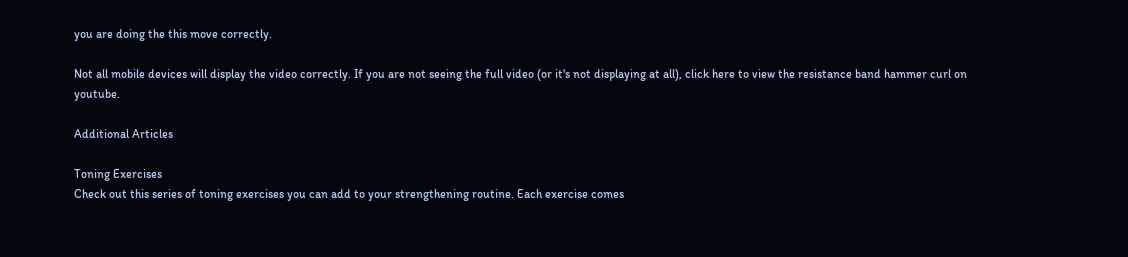you are doing the this move correctly.

Not all mobile devices will display the video correctly. If you are not seeing the full video (or it's not displaying at all), click here to view the resistance band hammer curl on youtube.

Additional Articles

Toning Exercises
Check out this series of toning exercises you can add to your strengthening routine. Each exercise comes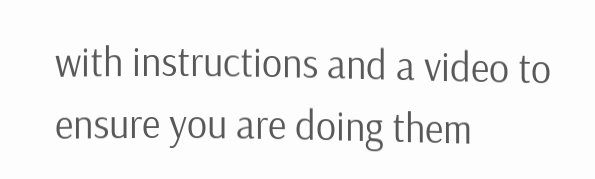with instructions and a video to ensure you are doing them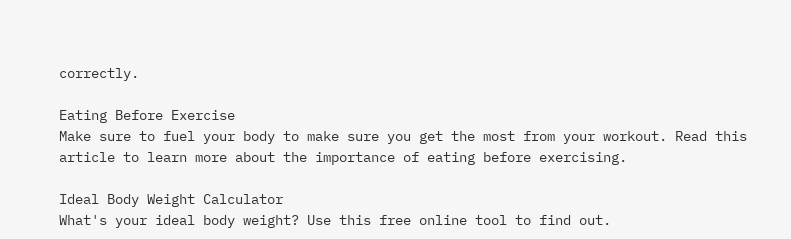correctly.

Eating Before Exercise
Make sure to fuel your body to make sure you get the most from your workout. Read this article to learn more about the importance of eating before exercising.

Ideal Body Weight Calculator
What's your ideal body weight? Use this free online tool to find out.